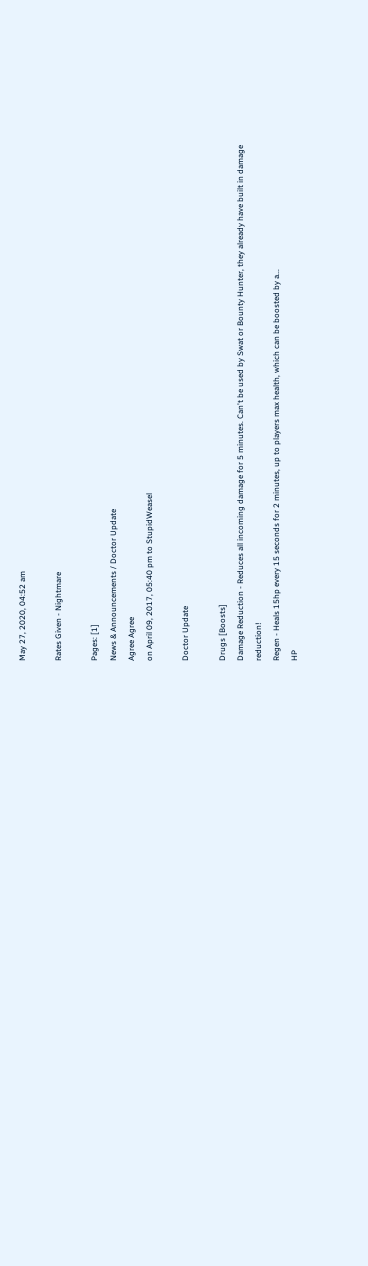May 27, 2020, 04:52 am

Rates Given - Nightmare

Pages: [1]
News & Announcements / Doctor Update
Agree Agree
on April 09, 2017, 05:40 pm to StupidWeasel

Doctor Update

Drugs [Boosts]
Damage Reduction - Reduces all incoming damage for 5 minutes. Can't be used by Swat or Bounty Hunter, they already have built in damage reduction!
Regen - Heals 15hp every 15 seconds for 2 minutes, up to players max health, which can be boosted by a...
HP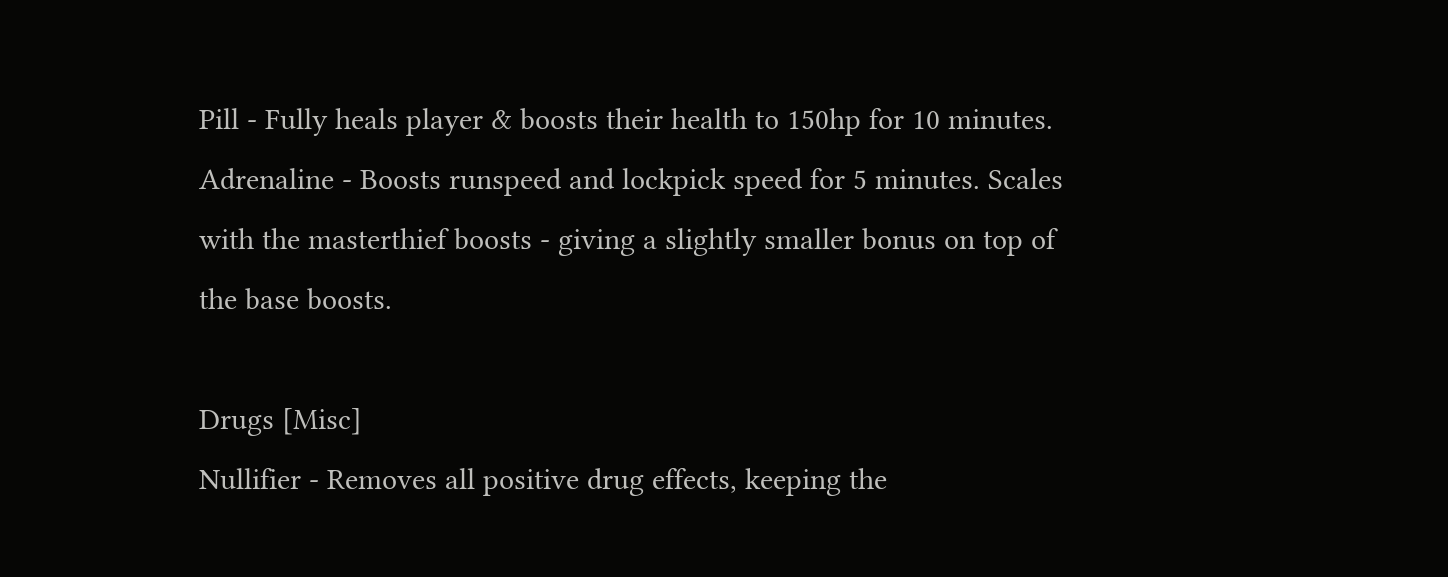Pill - Fully heals player & boosts their health to 150hp for 10 minutes.
Adrenaline - Boosts runspeed and lockpick speed for 5 minutes. Scales with the masterthief boosts - giving a slightly smaller bonus on top of the base boosts.

Drugs [Misc]
Nullifier - Removes all positive drug effects, keeping the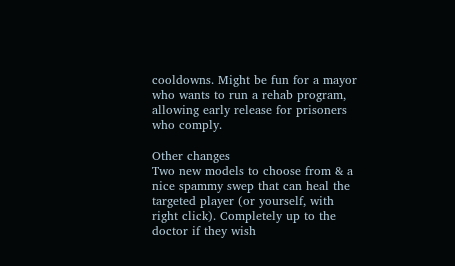cooldowns. Might be fun for a mayor who wants to run a rehab program, allowing early release for prisoners who comply.

Other changes
Two new models to choose from & a nice spammy swep that can heal the targeted player (or yourself, with right click). Completely up to the doctor if they wish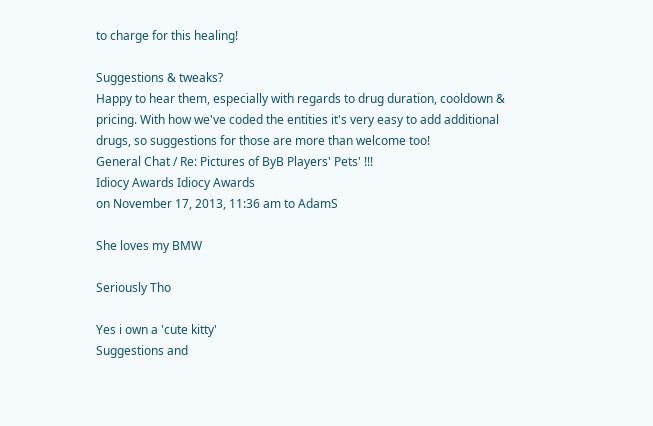to charge for this healing!

Suggestions & tweaks?
Happy to hear them, especially with regards to drug duration, cooldown & pricing. With how we've coded the entities it's very easy to add additional drugs, so suggestions for those are more than welcome too!
General Chat / Re: Pictures of ByB Players' Pets' !!!
Idiocy Awards Idiocy Awards
on November 17, 2013, 11:36 am to AdamS

She loves my BMW

Seriously Tho

Yes i own a 'cute kitty'
Suggestions and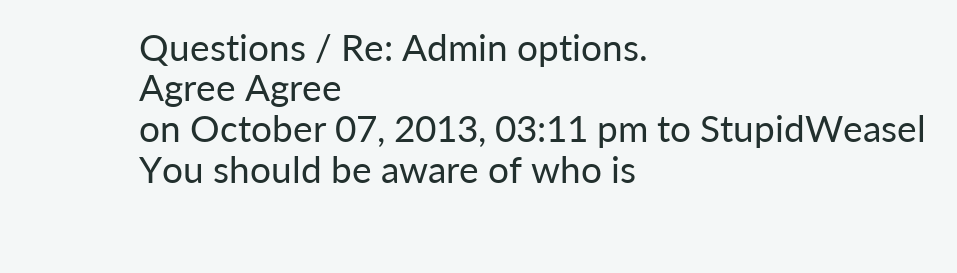Questions / Re: Admin options.
Agree Agree
on October 07, 2013, 03:11 pm to StupidWeasel
You should be aware of who is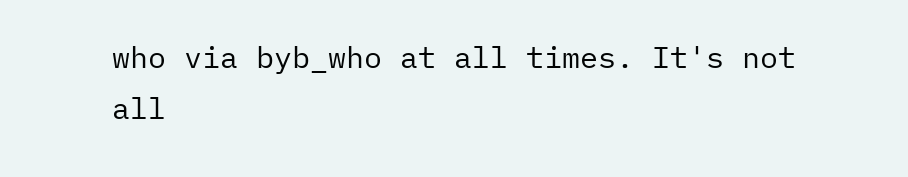who via byb_who at all times. It's not all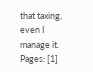that taxing, even I manage it.
Pages: [1]